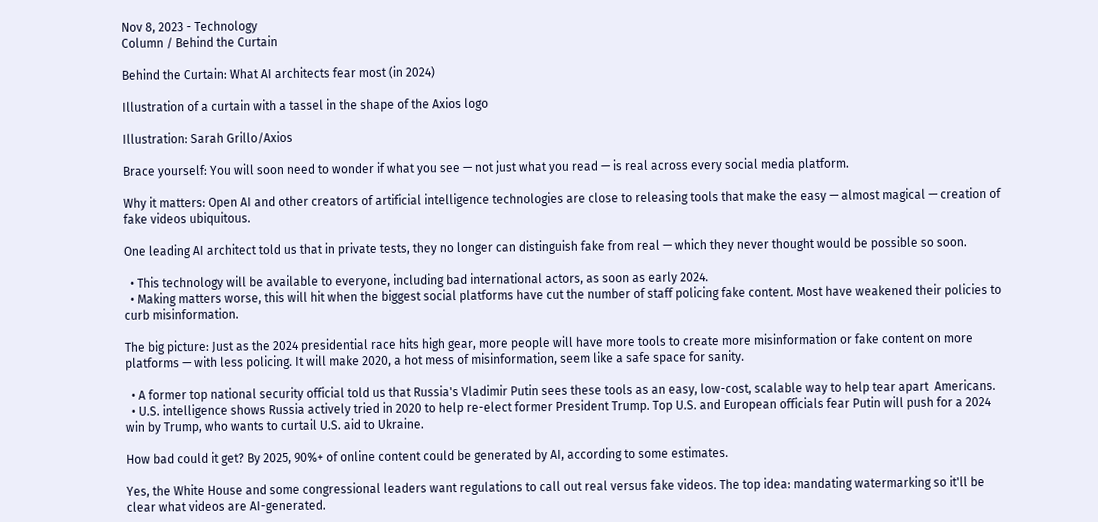Nov 8, 2023 - Technology
Column / Behind the Curtain

Behind the Curtain: What AI architects fear most (in 2024)

Illustration of a curtain with a tassel in the shape of the Axios logo

Illustration: Sarah Grillo/Axios

Brace yourself: You will soon need to wonder if what you see — not just what you read — is real across every social media platform.

Why it matters: Open AI and other creators of artificial intelligence technologies are close to releasing tools that make the easy — almost magical — creation of fake videos ubiquitous.

One leading AI architect told us that in private tests, they no longer can distinguish fake from real — which they never thought would be possible so soon.

  • This technology will be available to everyone, including bad international actors, as soon as early 2024.
  • Making matters worse, this will hit when the biggest social platforms have cut the number of staff policing fake content. Most have weakened their policies to curb misinformation.

The big picture: Just as the 2024 presidential race hits high gear, more people will have more tools to create more misinformation or fake content on more platforms — with less policing. It will make 2020, a hot mess of misinformation, seem like a safe space for sanity.

  • A former top national security official told us that Russia's Vladimir Putin sees these tools as an easy, low-cost, scalable way to help tear apart  Americans.
  • U.S. intelligence shows Russia actively tried in 2020 to help re-elect former President Trump. Top U.S. and European officials fear Putin will push for a 2024 win by Trump, who wants to curtail U.S. aid to Ukraine.

How bad could it get? By 2025, 90%+ of online content could be generated by AI, according to some estimates.

Yes, the White House and some congressional leaders want regulations to call out real versus fake videos. The top idea: mandating watermarking so it'll be clear what videos are AI-generated.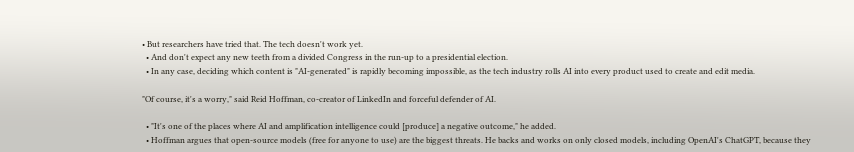• But researchers have tried that. The tech doesn't work yet.
  • And don't expect any new teeth from a divided Congress in the run-up to a presidential election.
  • In any case, deciding which content is "AI-generated" is rapidly becoming impossible, as the tech industry rolls AI into every product used to create and edit media.

"Of course, it's a worry," said Reid Hoffman, co-creator of LinkedIn and forceful defender of AI.

  • "It's one of the places where AI and amplification intelligence could [produce] a negative outcome," he added.
  • Hoffman argues that open-source models (free for anyone to use) are the biggest threats. He backs and works on only closed models, including OpenAI's ChatGPT, because they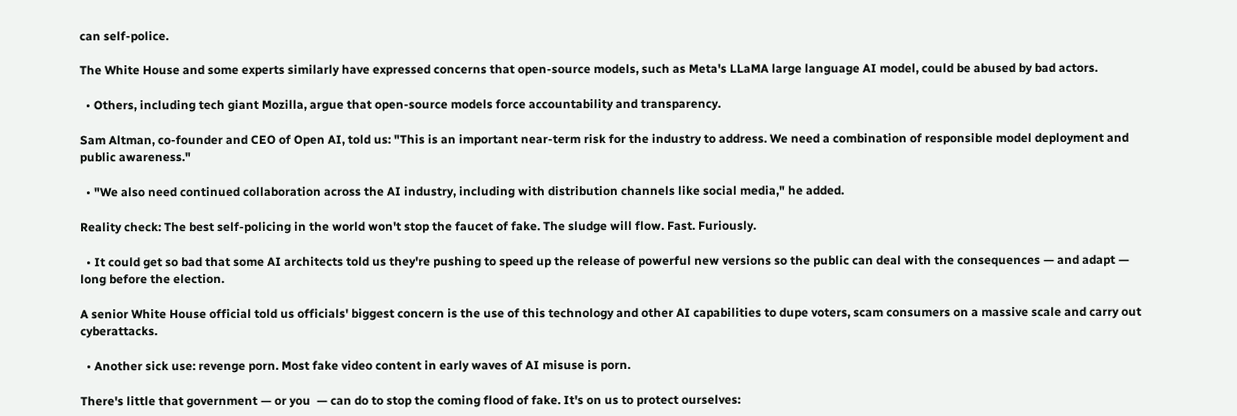can self-police.

The White House and some experts similarly have expressed concerns that open-source models, such as Meta's LLaMA large language AI model, could be abused by bad actors.

  • Others, including tech giant Mozilla, argue that open-source models force accountability and transparency.

Sam Altman, co-founder and CEO of Open AI, told us: "This is an important near-term risk for the industry to address. We need a combination of responsible model deployment and public awareness."

  • "We also need continued collaboration across the AI industry, including with distribution channels like social media," he added.

Reality check: The best self-policing in the world won't stop the faucet of fake. The sludge will flow. Fast. Furiously.

  • It could get so bad that some AI architects told us they're pushing to speed up the release of powerful new versions so the public can deal with the consequences — and adapt — long before the election.

A senior White House official told us officials' biggest concern is the use of this technology and other AI capabilities to dupe voters, scam consumers on a massive scale and carry out cyberattacks.

  • Another sick use: revenge porn. Most fake video content in early waves of AI misuse is porn.

There's little that government — or you  — can do to stop the coming flood of fake. It's on us to protect ourselves: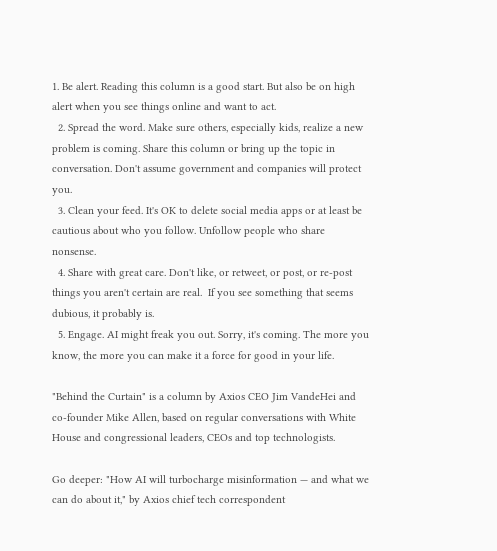1. Be alert. Reading this column is a good start. But also be on high alert when you see things online and want to act.
  2. Spread the word. Make sure others, especially kids, realize a new problem is coming. Share this column or bring up the topic in conversation. Don't assume government and companies will protect you.
  3. Clean your feed. It's OK to delete social media apps or at least be cautious about who you follow. Unfollow people who share nonsense.
  4. Share with great care. Don't like, or retweet, or post, or re-post things you aren't certain are real.  If you see something that seems dubious, it probably is.
  5. Engage. AI might freak you out. Sorry, it's coming. The more you know, the more you can make it a force for good in your life.

"Behind the Curtain" is a column by Axios CEO Jim VandeHei and co-founder Mike Allen, based on regular conversations with White House and congressional leaders, CEOs and top technologists.

Go deeper: "How AI will turbocharge misinformation — and what we can do about it," by Axios chief tech correspondent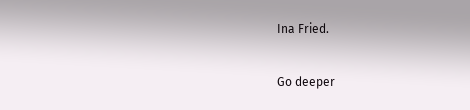Ina Fried.

Go deeper